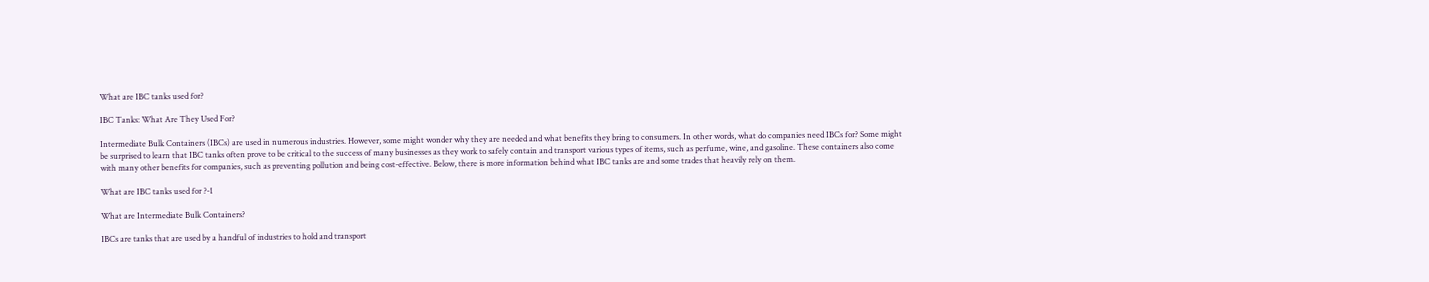What are IBC tanks used for?

IBC Tanks: What Are They Used For?

Intermediate Bulk Containers (IBCs) are used in numerous industries. However, some might wonder why they are needed and what benefits they bring to consumers. In other words, what do companies need IBCs for? Some might be surprised to learn that IBC tanks often prove to be critical to the success of many businesses as they work to safely contain and transport various types of items, such as perfume, wine, and gasoline. These containers also come with many other benefits for companies, such as preventing pollution and being cost-effective. Below, there is more information behind what IBC tanks are and some trades that heavily rely on them.

What are IBC tanks used for ?-1

What are Intermediate Bulk Containers?

IBCs are tanks that are used by a handful of industries to hold and transport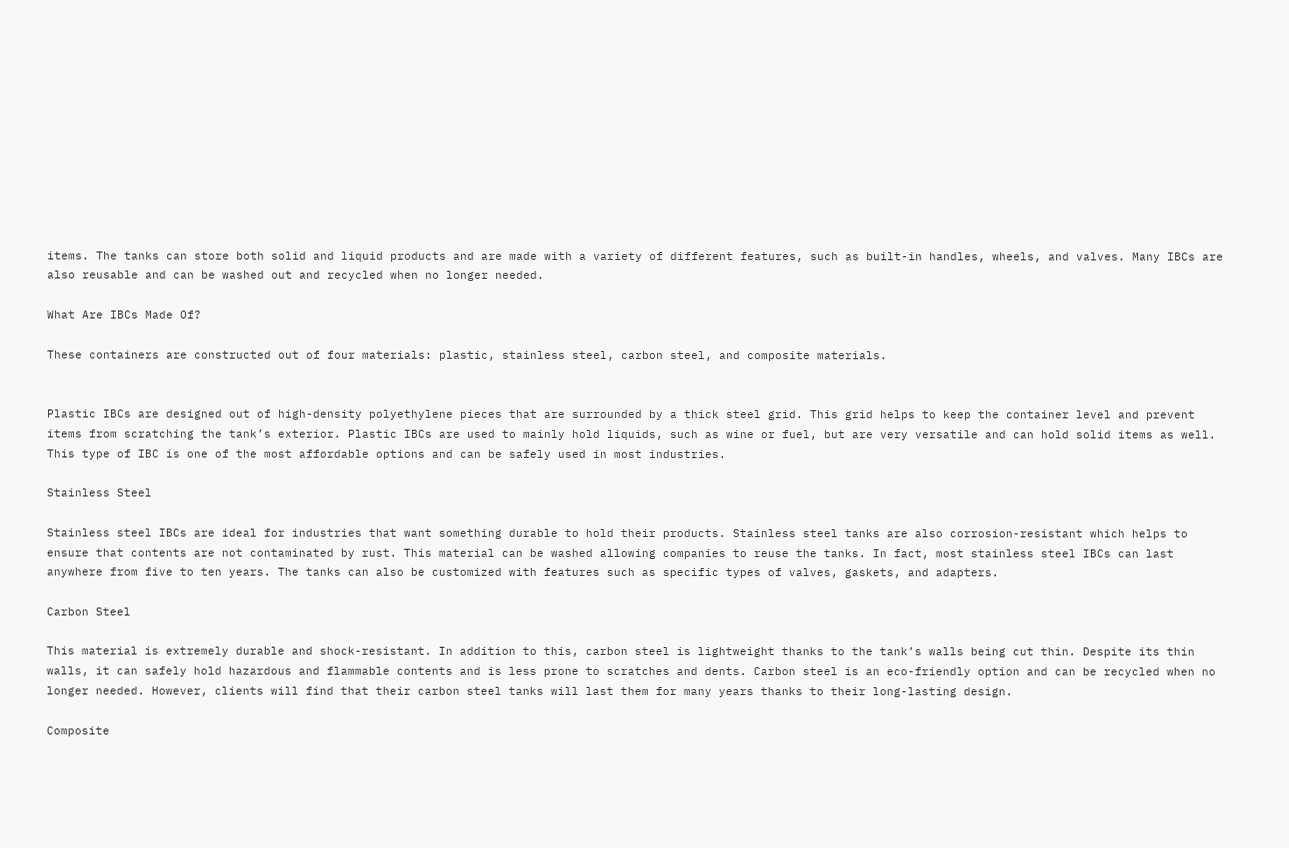items. The tanks can store both solid and liquid products and are made with a variety of different features, such as built-in handles, wheels, and valves. Many IBCs are also reusable and can be washed out and recycled when no longer needed.

What Are IBCs Made Of?

These containers are constructed out of four materials: plastic, stainless steel, carbon steel, and composite materials.


Plastic IBCs are designed out of high-density polyethylene pieces that are surrounded by a thick steel grid. This grid helps to keep the container level and prevent items from scratching the tank’s exterior. Plastic IBCs are used to mainly hold liquids, such as wine or fuel, but are very versatile and can hold solid items as well. This type of IBC is one of the most affordable options and can be safely used in most industries.

Stainless Steel

Stainless steel IBCs are ideal for industries that want something durable to hold their products. Stainless steel tanks are also corrosion-resistant which helps to ensure that contents are not contaminated by rust. This material can be washed allowing companies to reuse the tanks. In fact, most stainless steel IBCs can last anywhere from five to ten years. The tanks can also be customized with features such as specific types of valves, gaskets, and adapters.

Carbon Steel

This material is extremely durable and shock-resistant. In addition to this, carbon steel is lightweight thanks to the tank’s walls being cut thin. Despite its thin walls, it can safely hold hazardous and flammable contents and is less prone to scratches and dents. Carbon steel is an eco-friendly option and can be recycled when no longer needed. However, clients will find that their carbon steel tanks will last them for many years thanks to their long-lasting design.

Composite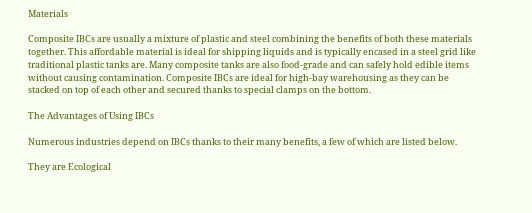Materials

Composite IBCs are usually a mixture of plastic and steel combining the benefits of both these materials together. This affordable material is ideal for shipping liquids and is typically encased in a steel grid like traditional plastic tanks are. Many composite tanks are also food-grade and can safely hold edible items without causing contamination. Composite IBCs are ideal for high-bay warehousing as they can be stacked on top of each other and secured thanks to special clamps on the bottom.

The Advantages of Using IBCs

Numerous industries depend on IBCs thanks to their many benefits, a few of which are listed below.

They are Ecological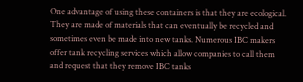One advantage of using these containers is that they are ecological. They are made of materials that can eventually be recycled and sometimes even be made into new tanks. Numerous IBC makers offer tank recycling services which allow companies to call them and request that they remove IBC tanks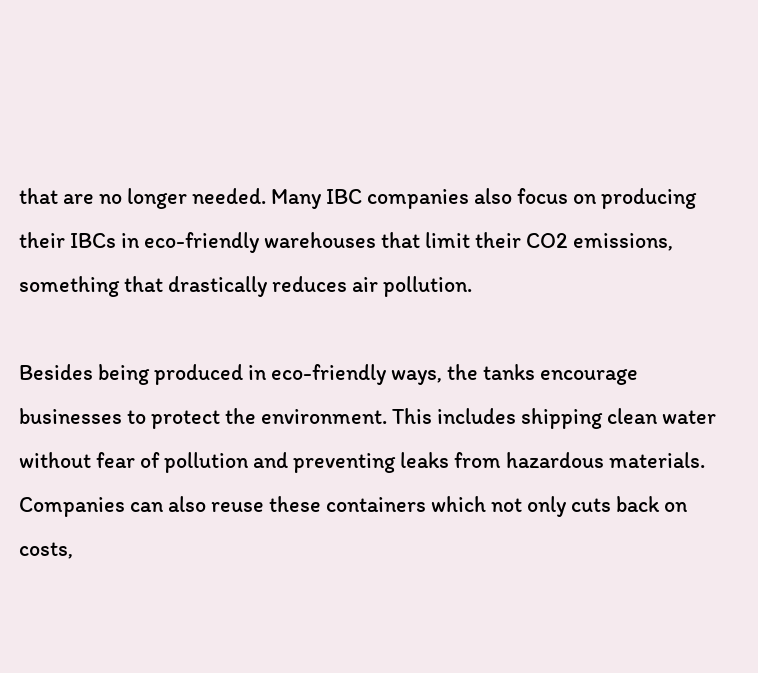that are no longer needed. Many IBC companies also focus on producing their IBCs in eco-friendly warehouses that limit their CO2 emissions, something that drastically reduces air pollution.

Besides being produced in eco-friendly ways, the tanks encourage businesses to protect the environment. This includes shipping clean water without fear of pollution and preventing leaks from hazardous materials. Companies can also reuse these containers which not only cuts back on costs,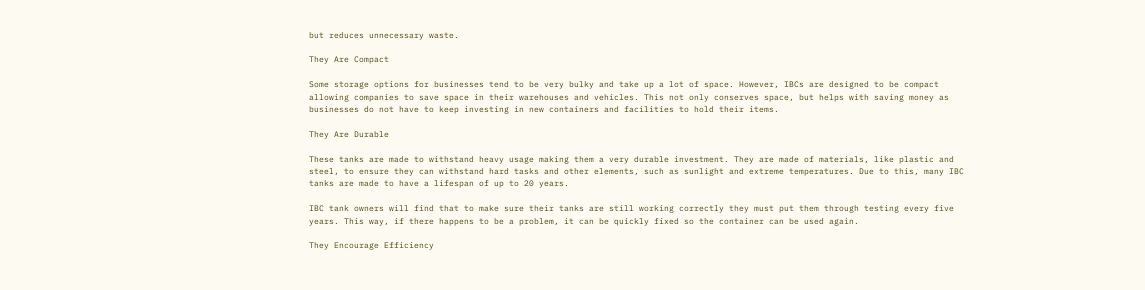but reduces unnecessary waste.

They Are Compact

Some storage options for businesses tend to be very bulky and take up a lot of space. However, IBCs are designed to be compact allowing companies to save space in their warehouses and vehicles. This not only conserves space, but helps with saving money as businesses do not have to keep investing in new containers and facilities to hold their items.

They Are Durable

These tanks are made to withstand heavy usage making them a very durable investment. They are made of materials, like plastic and steel, to ensure they can withstand hard tasks and other elements, such as sunlight and extreme temperatures. Due to this, many IBC tanks are made to have a lifespan of up to 20 years.

IBC tank owners will find that to make sure their tanks are still working correctly they must put them through testing every five years. This way, if there happens to be a problem, it can be quickly fixed so the container can be used again.

They Encourage Efficiency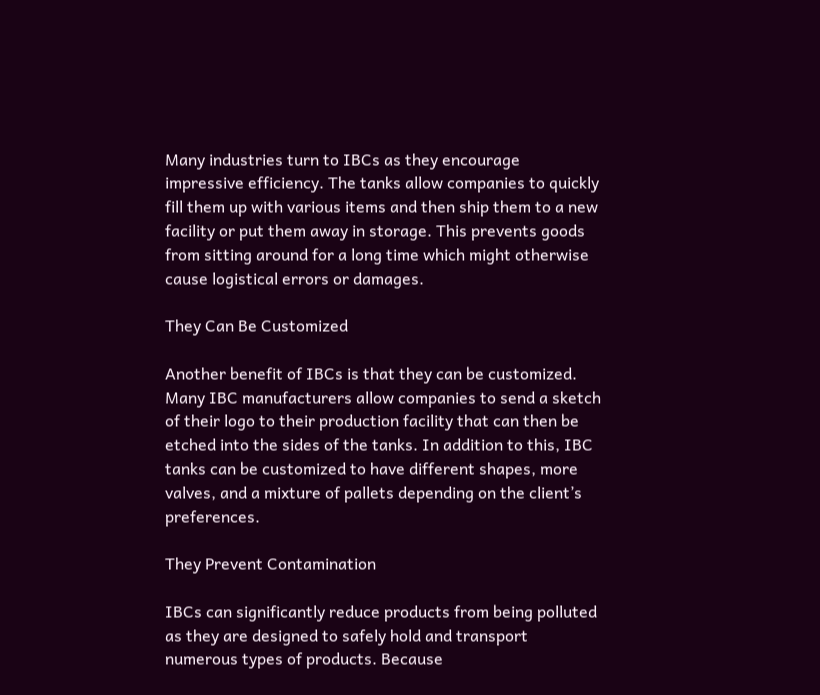Many industries turn to IBCs as they encourage impressive efficiency. The tanks allow companies to quickly fill them up with various items and then ship them to a new facility or put them away in storage. This prevents goods from sitting around for a long time which might otherwise cause logistical errors or damages.

They Can Be Customized

Another benefit of IBCs is that they can be customized. Many IBC manufacturers allow companies to send a sketch of their logo to their production facility that can then be etched into the sides of the tanks. In addition to this, IBC tanks can be customized to have different shapes, more valves, and a mixture of pallets depending on the client’s preferences.

They Prevent Contamination

IBCs can significantly reduce products from being polluted as they are designed to safely hold and transport numerous types of products. Because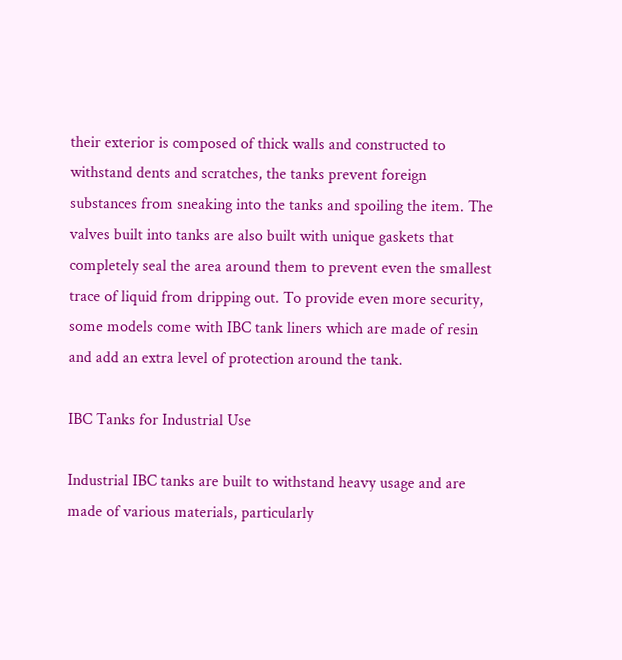their exterior is composed of thick walls and constructed to withstand dents and scratches, the tanks prevent foreign substances from sneaking into the tanks and spoiling the item. The valves built into tanks are also built with unique gaskets that completely seal the area around them to prevent even the smallest trace of liquid from dripping out. To provide even more security, some models come with IBC tank liners which are made of resin and add an extra level of protection around the tank.

IBC Tanks for Industrial Use

Industrial IBC tanks are built to withstand heavy usage and are made of various materials, particularly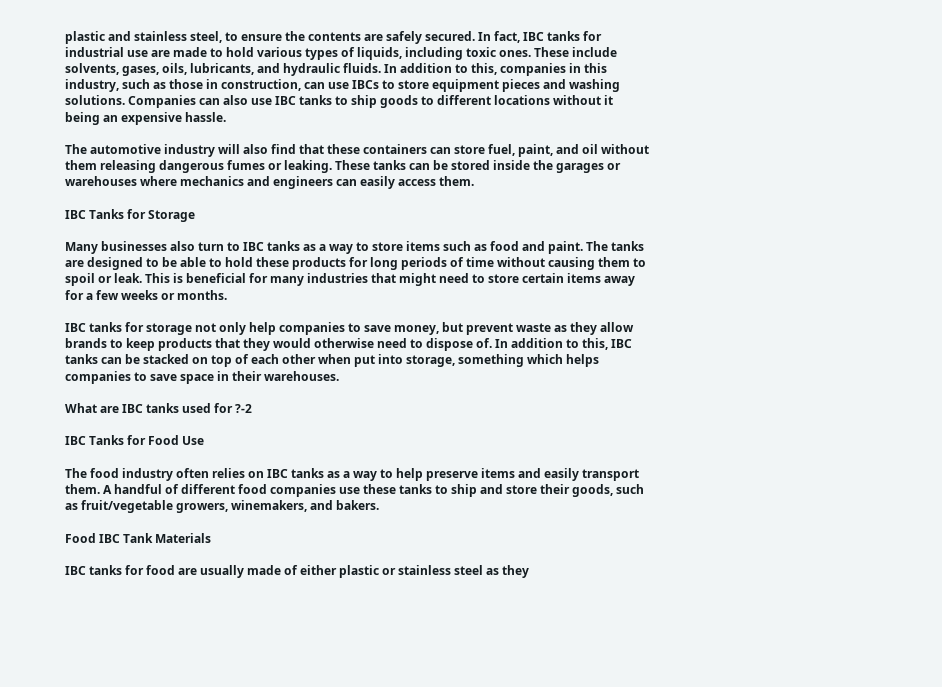plastic and stainless steel, to ensure the contents are safely secured. In fact, IBC tanks for industrial use are made to hold various types of liquids, including toxic ones. These include solvents, gases, oils, lubricants, and hydraulic fluids. In addition to this, companies in this industry, such as those in construction, can use IBCs to store equipment pieces and washing solutions. Companies can also use IBC tanks to ship goods to different locations without it being an expensive hassle.

The automotive industry will also find that these containers can store fuel, paint, and oil without them releasing dangerous fumes or leaking. These tanks can be stored inside the garages or warehouses where mechanics and engineers can easily access them.

IBC Tanks for Storage

Many businesses also turn to IBC tanks as a way to store items such as food and paint. The tanks are designed to be able to hold these products for long periods of time without causing them to spoil or leak. This is beneficial for many industries that might need to store certain items away for a few weeks or months.

IBC tanks for storage not only help companies to save money, but prevent waste as they allow brands to keep products that they would otherwise need to dispose of. In addition to this, IBC tanks can be stacked on top of each other when put into storage, something which helps companies to save space in their warehouses.

What are IBC tanks used for ?-2

IBC Tanks for Food Use

The food industry often relies on IBC tanks as a way to help preserve items and easily transport them. A handful of different food companies use these tanks to ship and store their goods, such as fruit/vegetable growers, winemakers, and bakers.

Food IBC Tank Materials

IBC tanks for food are usually made of either plastic or stainless steel as they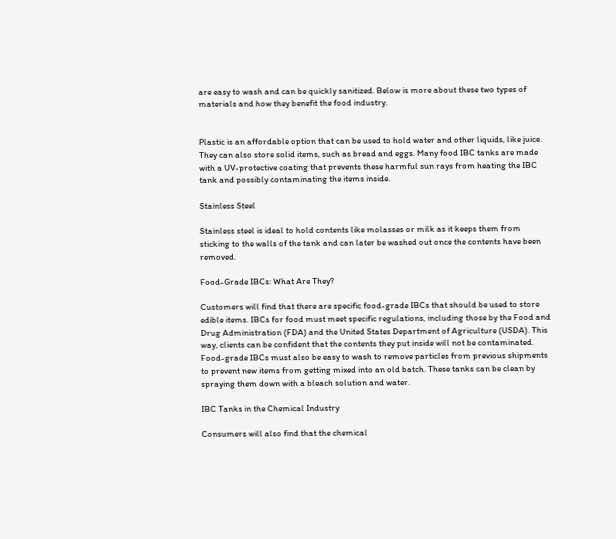are easy to wash and can be quickly sanitized. Below is more about these two types of materials and how they benefit the food industry.


Plastic is an affordable option that can be used to hold water and other liquids, like juice. They can also store solid items, such as bread and eggs. Many food IBC tanks are made with a UV-protective coating that prevents these harmful sun rays from heating the IBC tank and possibly contaminating the items inside.

Stainless Steel

Stainless steel is ideal to hold contents like molasses or milk as it keeps them from sticking to the walls of the tank and can later be washed out once the contents have been removed.

Food-Grade IBCs: What Are They?

Customers will find that there are specific food-grade IBCs that should be used to store edible items. IBCs for food must meet specific regulations, including those by the Food and Drug Administration (FDA) and the United States Department of Agriculture (USDA). This way, clients can be confident that the contents they put inside will not be contaminated. Food-grade IBCs must also be easy to wash to remove particles from previous shipments to prevent new items from getting mixed into an old batch. These tanks can be clean by spraying them down with a bleach solution and water.

IBC Tanks in the Chemical Industry

Consumers will also find that the chemical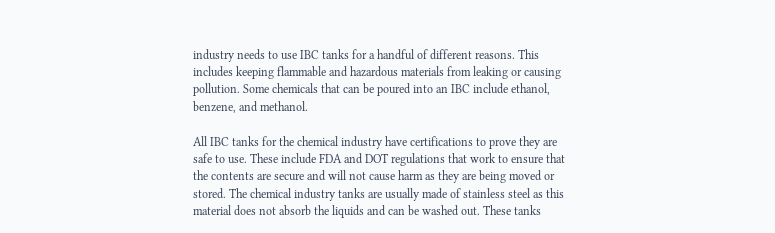industry needs to use IBC tanks for a handful of different reasons. This includes keeping flammable and hazardous materials from leaking or causing pollution. Some chemicals that can be poured into an IBC include ethanol, benzene, and methanol.

All IBC tanks for the chemical industry have certifications to prove they are safe to use. These include FDA and DOT regulations that work to ensure that the contents are secure and will not cause harm as they are being moved or stored. The chemical industry tanks are usually made of stainless steel as this material does not absorb the liquids and can be washed out. These tanks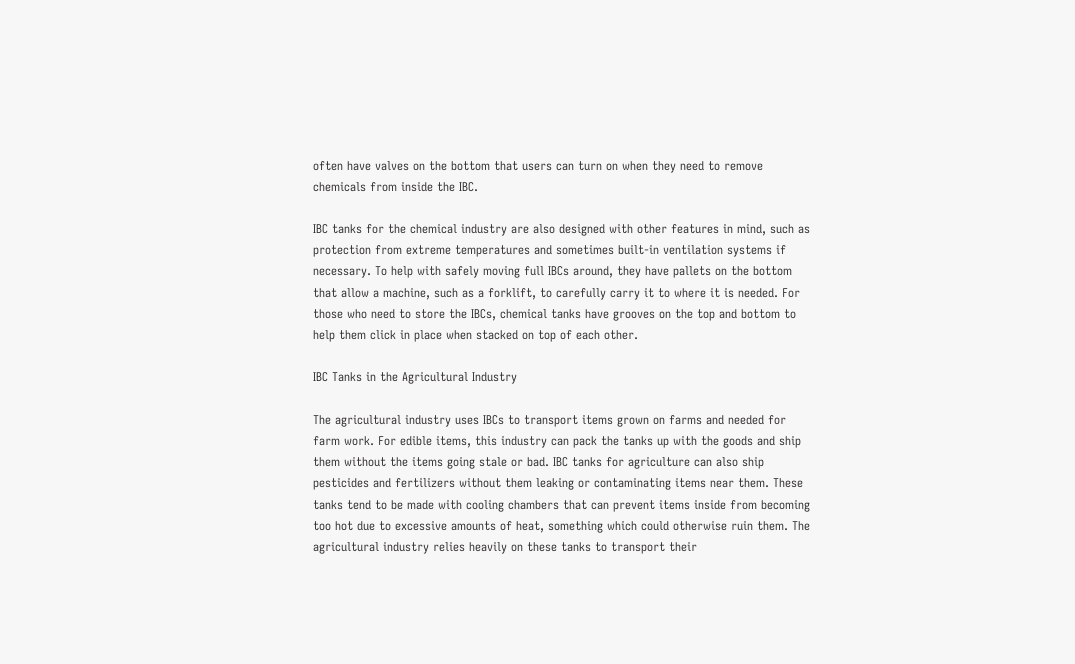often have valves on the bottom that users can turn on when they need to remove chemicals from inside the IBC.

IBC tanks for the chemical industry are also designed with other features in mind, such as protection from extreme temperatures and sometimes built-in ventilation systems if necessary. To help with safely moving full IBCs around, they have pallets on the bottom that allow a machine, such as a forklift, to carefully carry it to where it is needed. For those who need to store the IBCs, chemical tanks have grooves on the top and bottom to help them click in place when stacked on top of each other.

IBC Tanks in the Agricultural Industry

The agricultural industry uses IBCs to transport items grown on farms and needed for farm work. For edible items, this industry can pack the tanks up with the goods and ship them without the items going stale or bad. IBC tanks for agriculture can also ship pesticides and fertilizers without them leaking or contaminating items near them. These tanks tend to be made with cooling chambers that can prevent items inside from becoming too hot due to excessive amounts of heat, something which could otherwise ruin them. The agricultural industry relies heavily on these tanks to transport their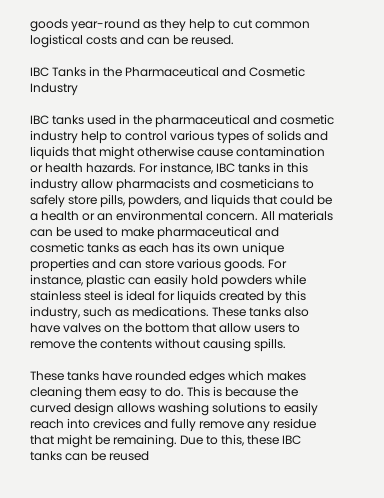goods year-round as they help to cut common logistical costs and can be reused.

IBC Tanks in the Pharmaceutical and Cosmetic Industry

IBC tanks used in the pharmaceutical and cosmetic industry help to control various types of solids and liquids that might otherwise cause contamination or health hazards. For instance, IBC tanks in this industry allow pharmacists and cosmeticians to safely store pills, powders, and liquids that could be a health or an environmental concern. All materials can be used to make pharmaceutical and cosmetic tanks as each has its own unique properties and can store various goods. For instance, plastic can easily hold powders while stainless steel is ideal for liquids created by this industry, such as medications. These tanks also have valves on the bottom that allow users to remove the contents without causing spills.

These tanks have rounded edges which makes cleaning them easy to do. This is because the curved design allows washing solutions to easily reach into crevices and fully remove any residue that might be remaining. Due to this, these IBC tanks can be reused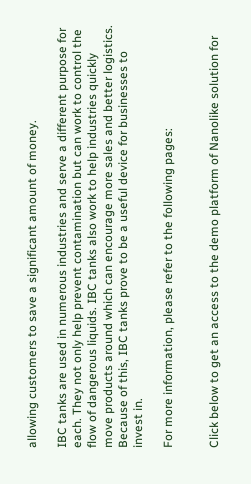allowing customers to save a significant amount of money.

IBC tanks are used in numerous industries and serve a different purpose for each. They not only help prevent contamination but can work to control the flow of dangerous liquids. IBC tanks also work to help industries quickly move products around which can encourage more sales and better logistics. Because of this, IBC tanks prove to be a useful device for businesses to invest in.

For more information, please refer to the following pages:


Click below to get an access to the demo platform of Nanolike solution for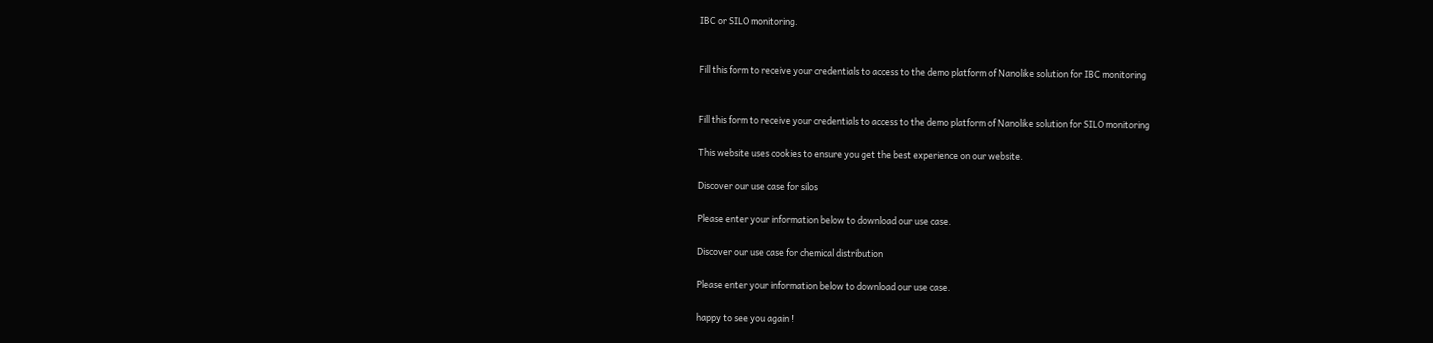IBC or SILO monitoring.


Fill this form to receive your credentials to access to the demo platform of Nanolike solution for IBC monitoring


Fill this form to receive your credentials to access to the demo platform of Nanolike solution for SILO monitoring

This website uses cookies to ensure you get the best experience on our website.

Discover our use case for silos

Please enter your information below to download our use case.

Discover our use case for chemical distribution

Please enter your information below to download our use case.

happy to see you again !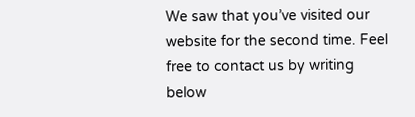We saw that you’ve visited our website for the second time. Feel free to contact us by writing below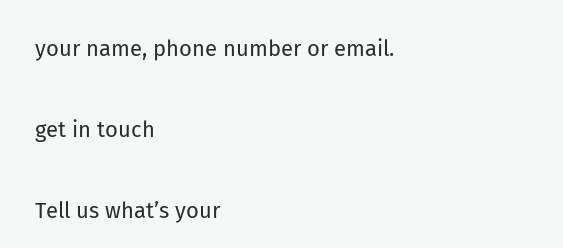your name, phone number or email.

get in touch

Tell us what’s your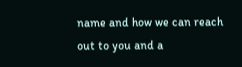name and how we can reach out to you and a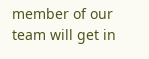member of our team will get in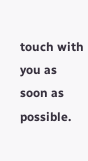touch with you as soon as possible.